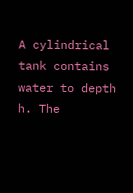A cylindrical tank contains water to depth h. The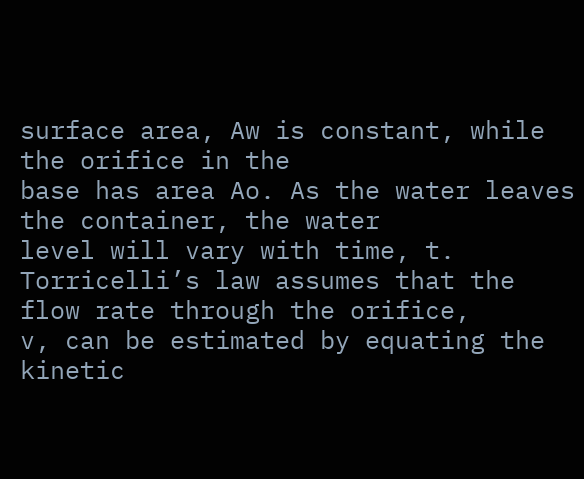surface area, Aw is constant, while the orifice in the
base has area Ao. As the water leaves the container, the water
level will vary with time, t.
Torricelli’s law assumes that the flow rate through the orifice,
v, can be estimated by equating the kinetic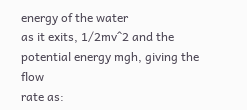energy of the water
as it exits, 1/2mv^2 and the potential energy mgh, giving the flow
rate as: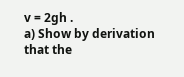v = 2gh .
a) Show by derivation that the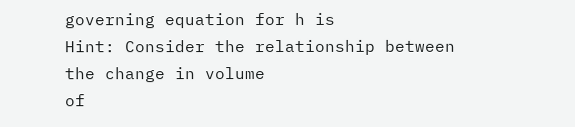governing equation for h is
Hint: Consider the relationship between the change in volume
of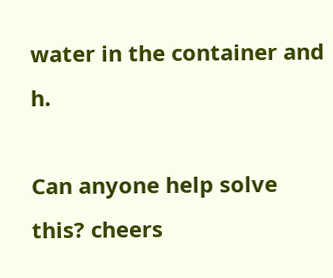water in the container and h.

Can anyone help solve this? cheers